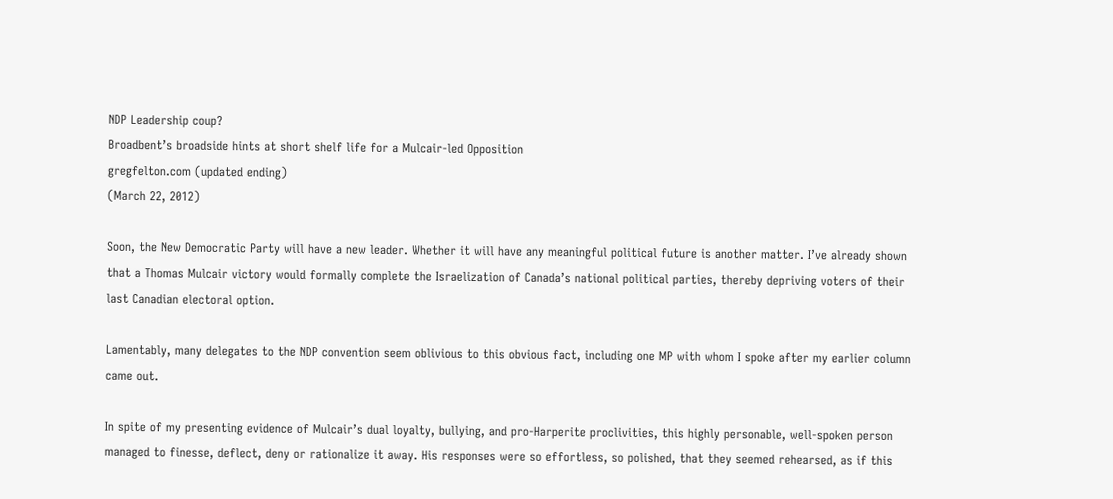NDP Leadership coup?
Broadbent’s broadside hints at short shelf life for a Mulcair-led Opposition
gregfelton.com (updated ending)
(March 22, 2012)

Soon, the New Democratic Party will have a new leader. Whether it will have any meaningful political future is another matter. I’ve already shown that a Thomas Mulcair victory would formally complete the Israelization of Canada’s national political parties, thereby depriving voters of their last Canadian electoral option.

Lamentably, many delegates to the NDP convention seem oblivious to this obvious fact, including one MP with whom I spoke after my earlier column came out.

In spite of my presenting evidence of Mulcair’s dual loyalty, bullying, and pro-Harperite proclivities, this highly personable, well-spoken person managed to finesse, deflect, deny or rationalize it away. His responses were so effortless, so polished, that they seemed rehearsed, as if this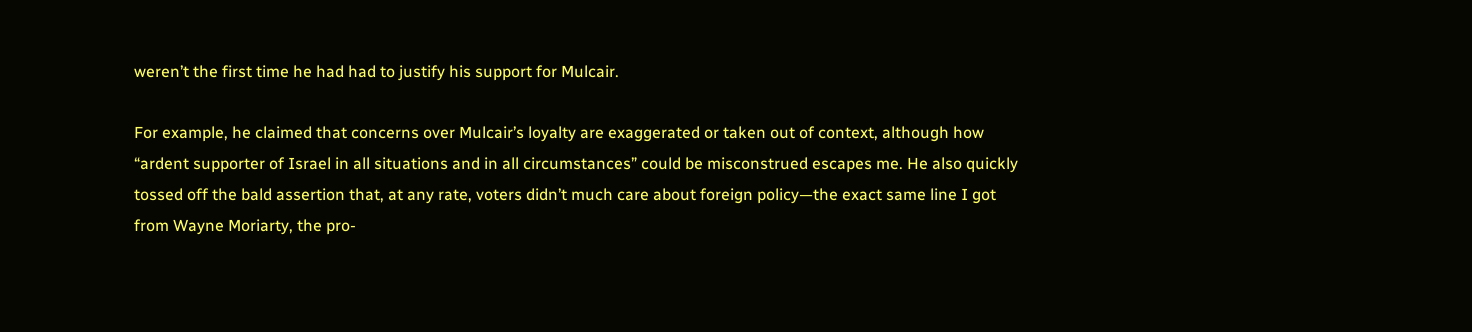weren’t the first time he had had to justify his support for Mulcair.

For example, he claimed that concerns over Mulcair’s loyalty are exaggerated or taken out of context, although how “ardent supporter of Israel in all situations and in all circumstances” could be misconstrued escapes me. He also quickly tossed off the bald assertion that, at any rate, voters didn’t much care about foreign policy—the exact same line I got from Wayne Moriarty, the pro-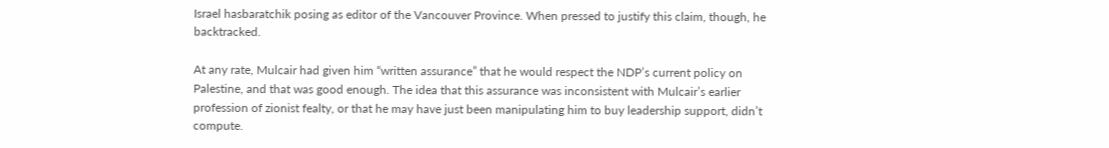Israel hasbaratchik posing as editor of the Vancouver Province. When pressed to justify this claim, though, he backtracked.

At any rate, Mulcair had given him “written assurance” that he would respect the NDP’s current policy on Palestine, and that was good enough. The idea that this assurance was inconsistent with Mulcair’s earlier profession of zionist fealty, or that he may have just been manipulating him to buy leadership support, didn’t compute.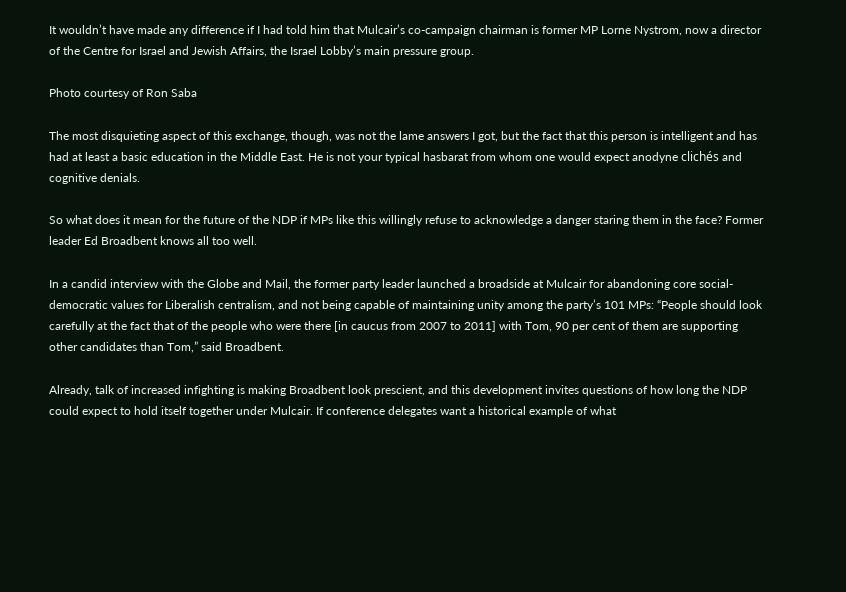It wouldn’t have made any difference if I had told him that Mulcair’s co-campaign chairman is former MP Lorne Nystrom, now a director of the Centre for Israel and Jewish Affairs, the Israel Lobby’s main pressure group.

Photo courtesy of Ron Saba

The most disquieting aspect of this exchange, though, was not the lame answers I got, but the fact that this person is intelligent and has had at least a basic education in the Middle East. He is not your typical hasbarat from whom one would expect anodyne clichés and cognitive denials.

So what does it mean for the future of the NDP if MPs like this willingly refuse to acknowledge a danger staring them in the face? Former leader Ed Broadbent knows all too well.

In a candid interview with the Globe and Mail, the former party leader launched a broadside at Mulcair for abandoning core social-democratic values for Liberalish centralism, and not being capable of maintaining unity among the party’s 101 MPs: “People should look carefully at the fact that of the people who were there [in caucus from 2007 to 2011] with Tom, 90 per cent of them are supporting other candidates than Tom,” said Broadbent.

Already, talk of increased infighting is making Broadbent look prescient, and this development invites questions of how long the NDP could expect to hold itself together under Mulcair. If conference delegates want a historical example of what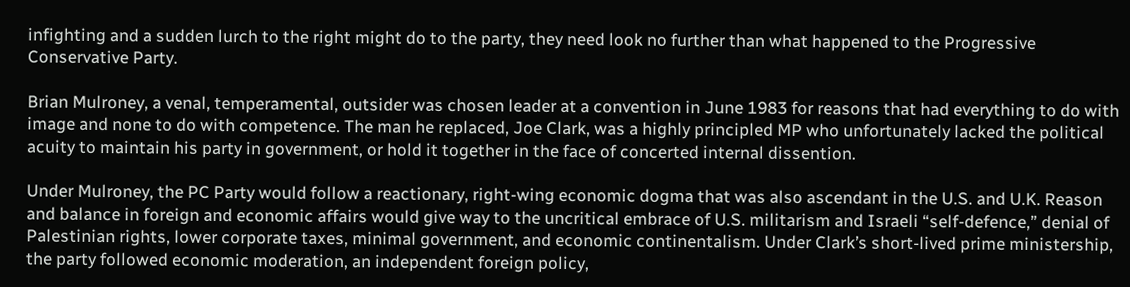infighting and a sudden lurch to the right might do to the party, they need look no further than what happened to the Progressive Conservative Party.

Brian Mulroney, a venal, temperamental, outsider was chosen leader at a convention in June 1983 for reasons that had everything to do with image and none to do with competence. The man he replaced, Joe Clark, was a highly principled MP who unfortunately lacked the political acuity to maintain his party in government, or hold it together in the face of concerted internal dissention.

Under Mulroney, the PC Party would follow a reactionary, right-wing economic dogma that was also ascendant in the U.S. and U.K. Reason and balance in foreign and economic affairs would give way to the uncritical embrace of U.S. militarism and Israeli “self-defence,” denial of Palestinian rights, lower corporate taxes, minimal government, and economic continentalism. Under Clark’s short-lived prime ministership, the party followed economic moderation, an independent foreign policy,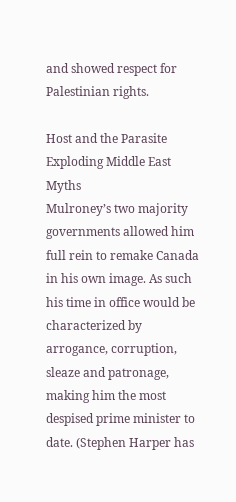and showed respect for Palestinian rights.

Host and the Parasite Exploding Middle East Myths
Mulroney’s two majority governments allowed him full rein to remake Canada in his own image. As such his time in office would be characterized by arrogance, corruption, sleaze and patronage, making him the most despised prime minister to date. (Stephen Harper has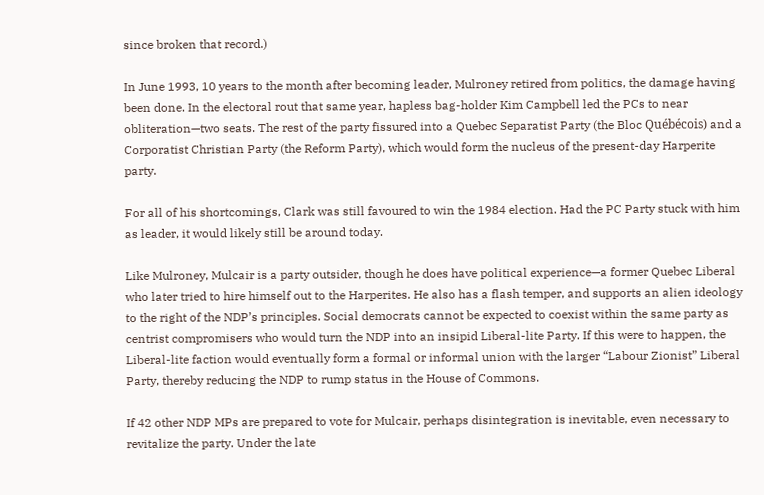since broken that record.)

In June 1993, 10 years to the month after becoming leader, Mulroney retired from politics, the damage having been done. In the electoral rout that same year, hapless bag-holder Kim Campbell led the PCs to near obliteration—two seats. The rest of the party fissured into a Quebec Separatist Party (the Bloc Québécois) and a Corporatist Christian Party (the Reform Party), which would form the nucleus of the present-day Harperite party.

For all of his shortcomings, Clark was still favoured to win the 1984 election. Had the PC Party stuck with him as leader, it would likely still be around today.

Like Mulroney, Mulcair is a party outsider, though he does have political experience—a former Quebec Liberal who later tried to hire himself out to the Harperites. He also has a flash temper, and supports an alien ideology to the right of the NDP’s principles. Social democrats cannot be expected to coexist within the same party as centrist compromisers who would turn the NDP into an insipid Liberal-lite Party. If this were to happen, the Liberal-lite faction would eventually form a formal or informal union with the larger “Labour Zionist” Liberal Party, thereby reducing the NDP to rump status in the House of Commons.

If 42 other NDP MPs are prepared to vote for Mulcair, perhaps disintegration is inevitable, even necessary to revitalize the party. Under the late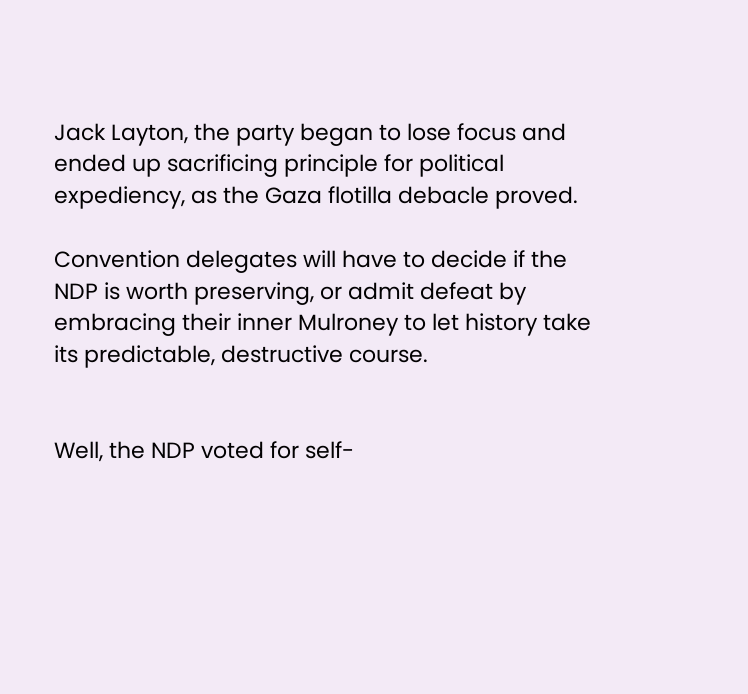Jack Layton, the party began to lose focus and ended up sacrificing principle for political expediency, as the Gaza flotilla debacle proved.

Convention delegates will have to decide if the NDP is worth preserving, or admit defeat by embracing their inner Mulroney to let history take its predictable, destructive course.


Well, the NDP voted for self-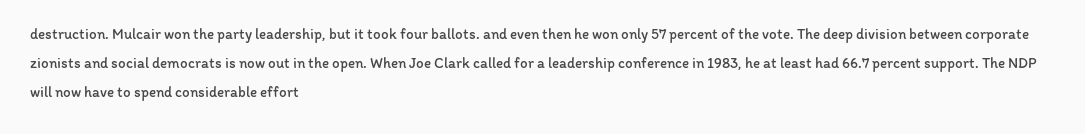destruction. Mulcair won the party leadership, but it took four ballots. and even then he won only 57 percent of the vote. The deep division between corporate zionists and social democrats is now out in the open. When Joe Clark called for a leadership conference in 1983, he at least had 66.7 percent support. The NDP will now have to spend considerable effort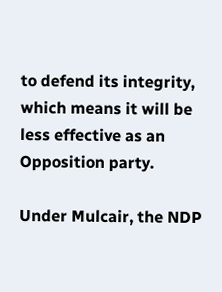to defend its integrity, which means it will be less effective as an Opposition party.

Under Mulcair, the NDP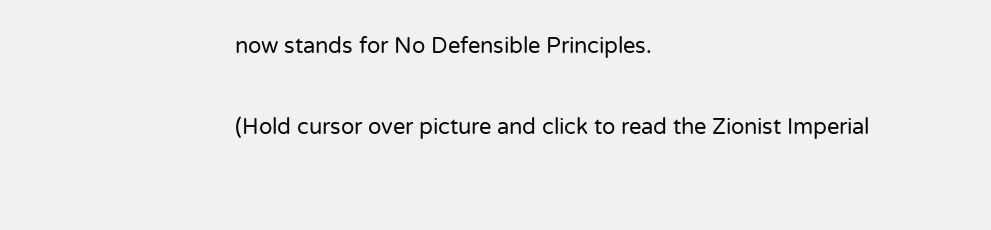now stands for No Defensible Principles.

(Hold cursor over picture and click to read the Zionist Imperial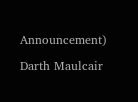Announcement)

Darth Maulcair